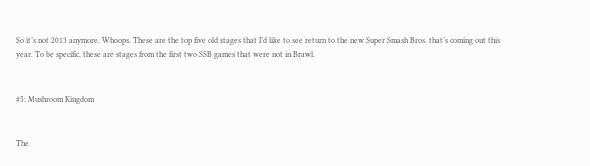So it’s not 2013 anymore. Whoops. These are the top five old stages that I’d like to see return to the new Super Smash Bros. that’s coming out this year. To be specific, these are stages from the first two SSB games that were not in Brawl.


#5: Mushroom Kingdom


The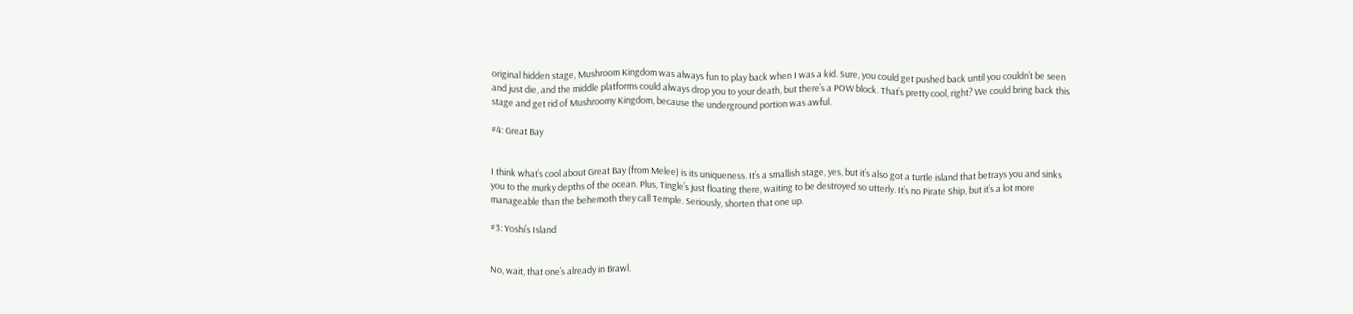original hidden stage, Mushroom Kingdom was always fun to play back when I was a kid. Sure, you could get pushed back until you couldn’t be seen and just die, and the middle platforms could always drop you to your death, but there’s a POW block. That’s pretty cool, right? We could bring back this stage and get rid of Mushroomy Kingdom, because the underground portion was awful.

#4: Great Bay


I think what’s cool about Great Bay (from Melee) is its uniqueness. It’s a smallish stage, yes, but it’s also got a turtle island that betrays you and sinks you to the murky depths of the ocean. Plus, Tingle’s just floating there, waiting to be destroyed so utterly. It’s no Pirate Ship, but it’s a lot more manageable than the behemoth they call Temple. Seriously, shorten that one up.

#3: Yoshi’s Island


No, wait, that one’s already in Brawl.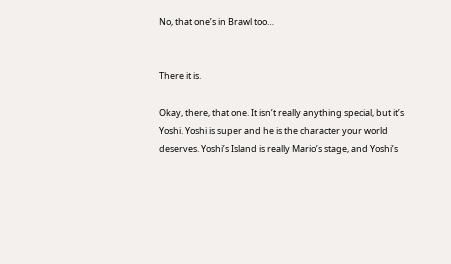No, that one’s in Brawl too…


There it is.

Okay, there, that one. It isn’t really anything special, but it’s Yoshi. Yoshi is super and he is the character your world deserves. Yoshi’s Island is really Mario’s stage, and Yoshi’s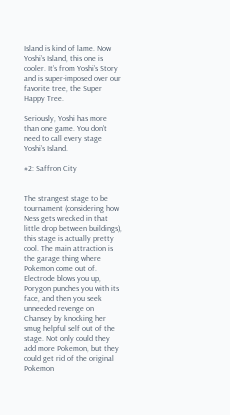Island is kind of lame. Now Yoshi’s Island, this one is cooler. It’s from Yoshi’s Story and is super-imposed over our favorite tree, the Super Happy Tree.

Seriously, Yoshi has more than one game. You don’t need to call every stage Yoshi’s Island.

#2: Saffron City


The strangest stage to be tournament (considering how Ness gets wrecked in that little drop between buildings), this stage is actually pretty cool. The main attraction is the garage thing where Pokemon come out of. Electrode blows you up, Porygon punches you with its face, and then you seek unneeded revenge on Chansey by knocking her smug helpful self out of the stage. Not only could they add more Pokemon, but they could get rid of the original Pokemon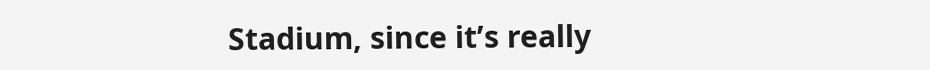Stadium, since it’s really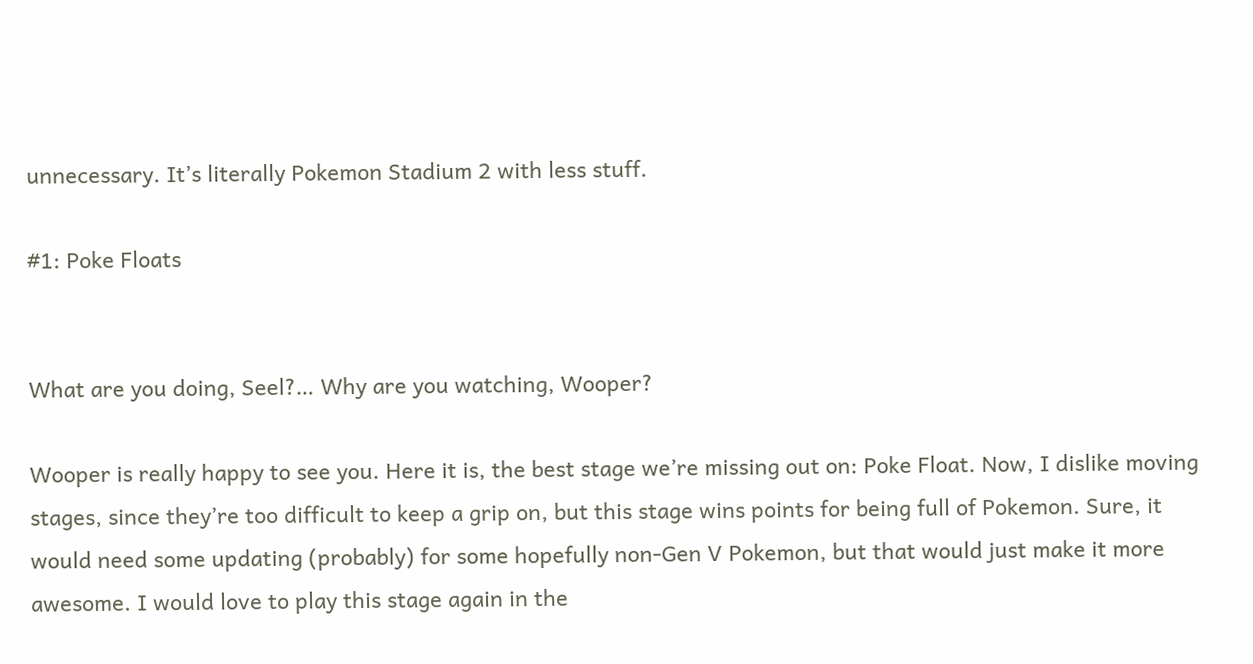unnecessary. It’s literally Pokemon Stadium 2 with less stuff.

#1: Poke Floats


What are you doing, Seel?… Why are you watching, Wooper?

Wooper is really happy to see you. Here it is, the best stage we’re missing out on: Poke Float. Now, I dislike moving stages, since they’re too difficult to keep a grip on, but this stage wins points for being full of Pokemon. Sure, it would need some updating (probably) for some hopefully non-Gen V Pokemon, but that would just make it more awesome. I would love to play this stage again in the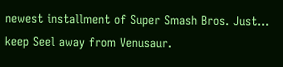newest installment of Super Smash Bros. Just… keep Seel away from Venusaur.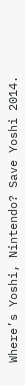Where’s Yoshi, Nintendo? Save Yoshi 2014.